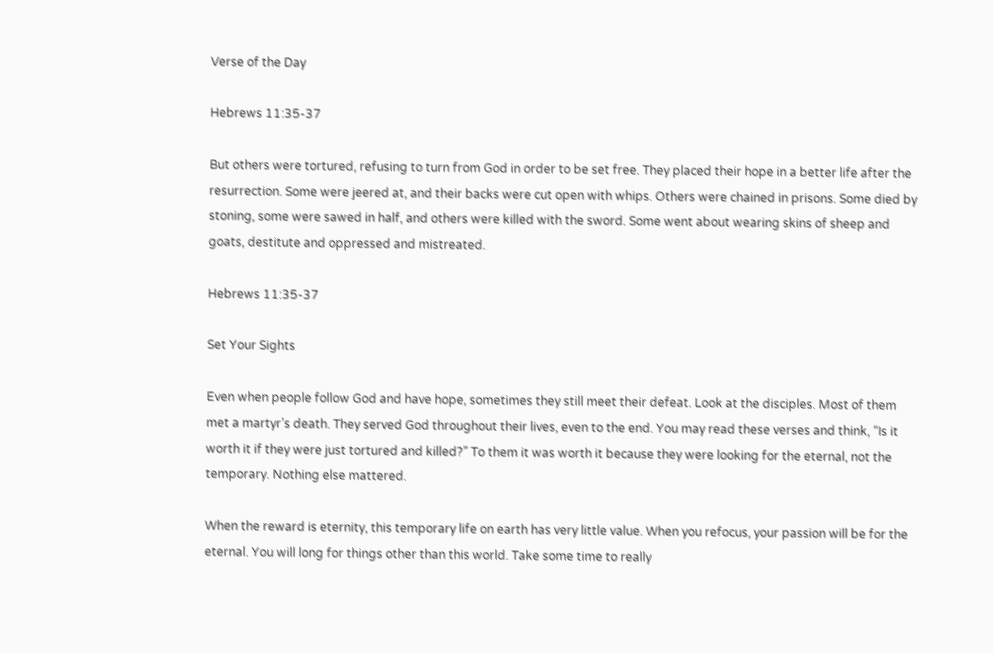Verse of the Day

Hebrews 11:35-37

But others were tortured, refusing to turn from God in order to be set free. They placed their hope in a better life after the resurrection. Some were jeered at, and their backs were cut open with whips. Others were chained in prisons. Some died by stoning, some were sawed in half, and others were killed with the sword. Some went about wearing skins of sheep and goats, destitute and oppressed and mistreated.

Hebrews 11:35-37

Set Your Sights

Even when people follow God and have hope, sometimes they still meet their defeat. Look at the disciples. Most of them met a martyr’s death. They served God throughout their lives, even to the end. You may read these verses and think, “Is it worth it if they were just tortured and killed?” To them it was worth it because they were looking for the eternal, not the temporary. Nothing else mattered.

When the reward is eternity, this temporary life on earth has very little value. When you refocus, your passion will be for the eternal. You will long for things other than this world. Take some time to really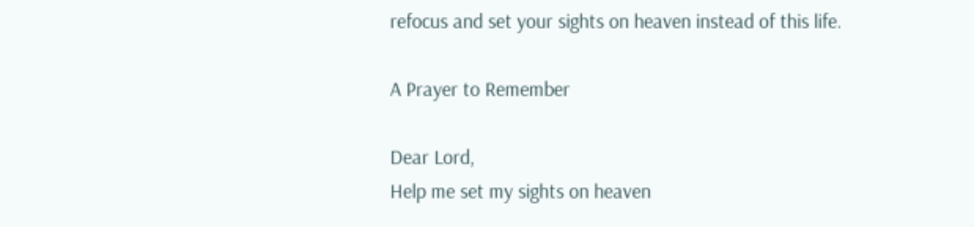refocus and set your sights on heaven instead of this life.

A Prayer to Remember

Dear Lord,
Help me set my sights on heaven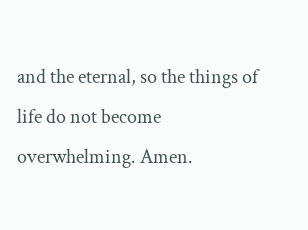and the eternal, so the things of life do not become overwhelming. Amen.